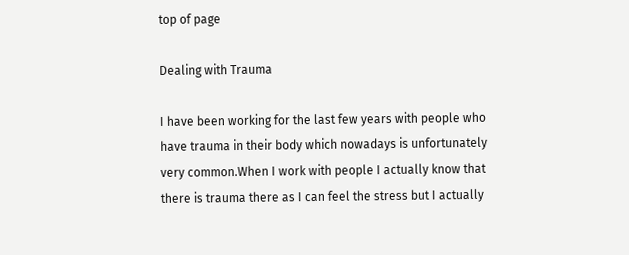top of page

Dealing with Trauma

I have been working for the last few years with people who have trauma in their body which nowadays is unfortunately very common.When I work with people I actually know that there is trauma there as I can feel the stress but I actually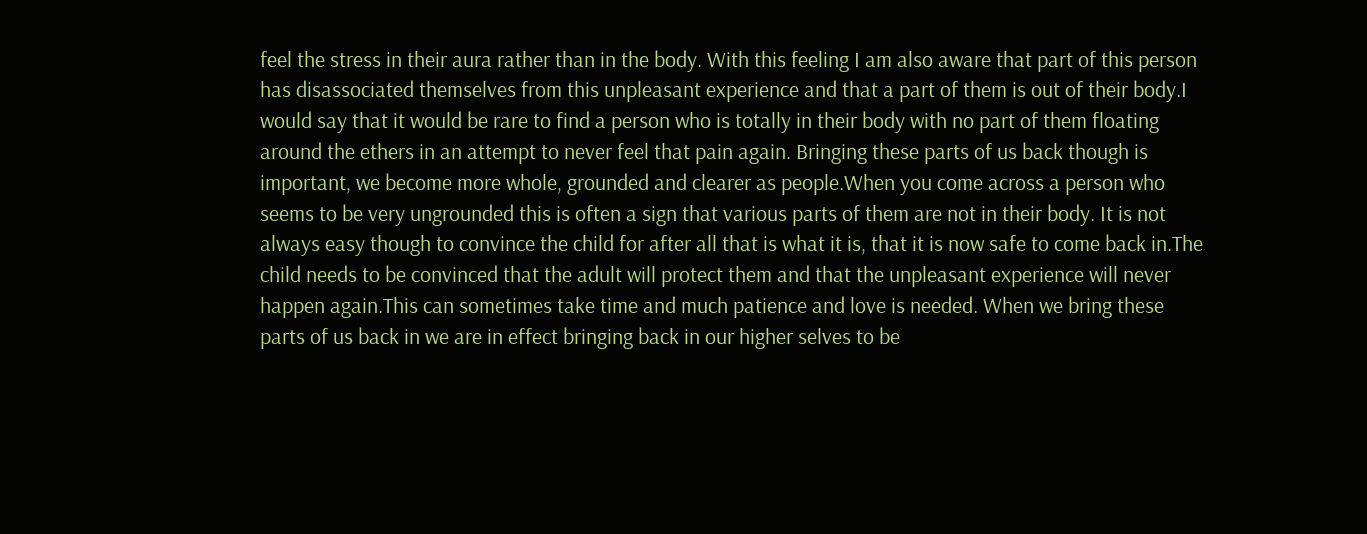feel the stress in their aura rather than in the body. With this feeling I am also aware that part of this person has disassociated themselves from this unpleasant experience and that a part of them is out of their body.I would say that it would be rare to find a person who is totally in their body with no part of them floating around the ethers in an attempt to never feel that pain again. Bringing these parts of us back though is important, we become more whole, grounded and clearer as people.When you come across a person who seems to be very ungrounded this is often a sign that various parts of them are not in their body. It is not always easy though to convince the child for after all that is what it is, that it is now safe to come back in.The child needs to be convinced that the adult will protect them and that the unpleasant experience will never happen again.This can sometimes take time and much patience and love is needed. When we bring these parts of us back in we are in effect bringing back in our higher selves to be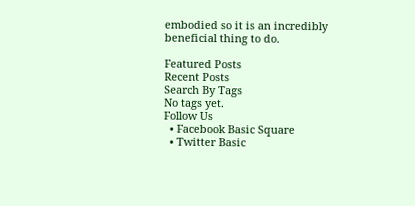embodied so it is an incredibly beneficial thing to do.

Featured Posts
Recent Posts
Search By Tags
No tags yet.
Follow Us
  • Facebook Basic Square
  • Twitter Basic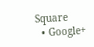Square
  • Google+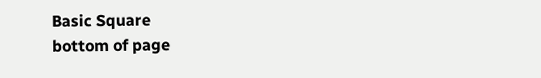Basic Square
bottom of page